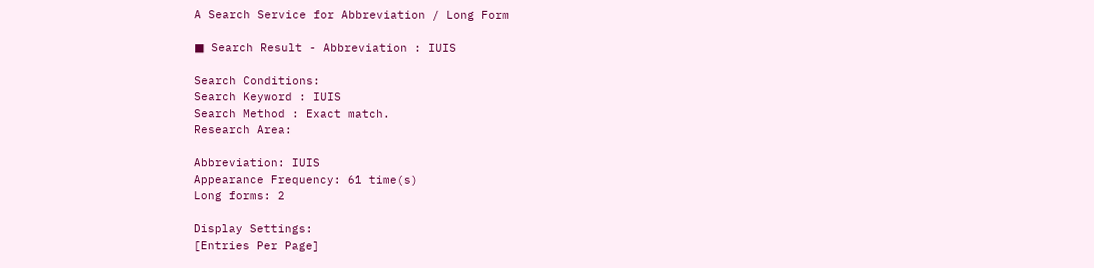A Search Service for Abbreviation / Long Form

■ Search Result - Abbreviation : IUIS

Search Conditions:
Search Keyword : IUIS
Search Method : Exact match.
Research Area:

Abbreviation: IUIS
Appearance Frequency: 61 time(s)
Long forms: 2

Display Settings:
[Entries Per Page]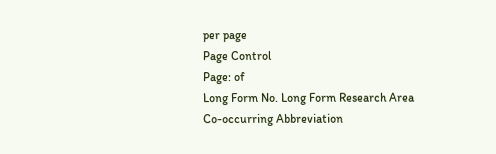per page
Page Control
Page: of
Long Form No. Long Form Research Area Co-occurring Abbreviation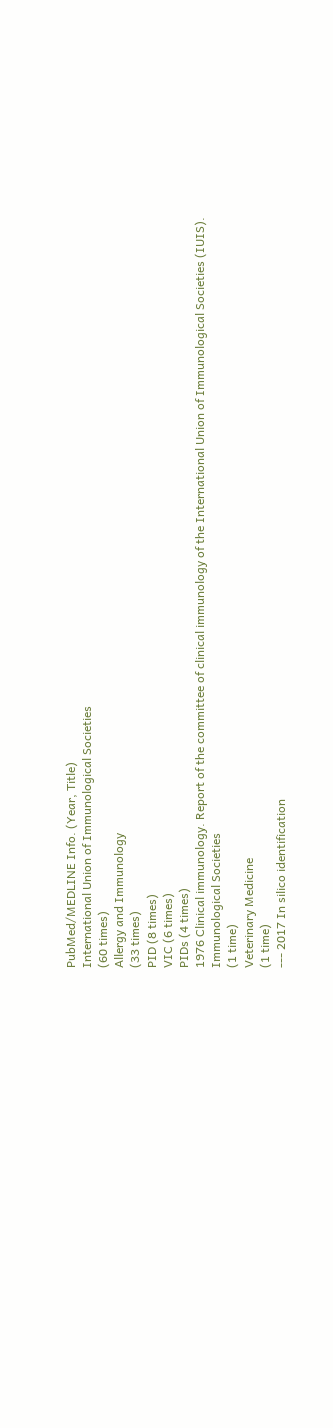PubMed/MEDLINE Info. (Year, Title)
International Union of Immunological Societies
(60 times)
Allergy and Immunology
(33 times)
PID (8 times)
VIC (6 times)
PIDs (4 times)
1976 Clinical immunology. Report of the committee of clinical immunology of the International Union of Immunological Societies (IUIS).
Immunological Societies
(1 time)
Veterinary Medicine
(1 time)
--- 2017 In silico identification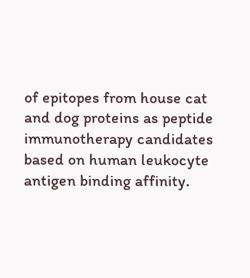of epitopes from house cat and dog proteins as peptide immunotherapy candidates based on human leukocyte antigen binding affinity.